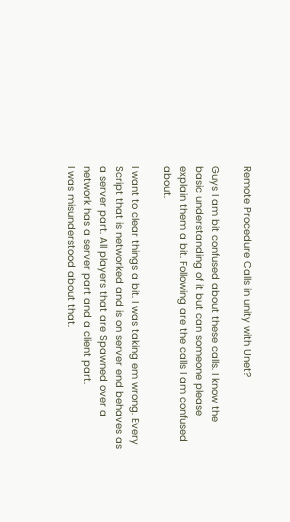Remote Procedure Calls in unity with Unet?

Guys I am bit confused about these calls. I know the basic understanding of it but can someone please explain them a bit. Following are the calls I am confused about.

I want to clear things a bit. I was taking em wrong. Every Script that is networked and is on server end behaves as a server part. All players that are Spawned over a network has a server part and a client part.
I was misunderstood about that.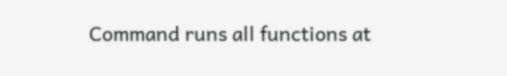Command runs all functions at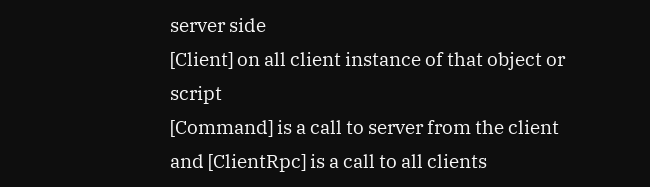server side
[Client] on all client instance of that object or script
[Command] is a call to server from the client
and [ClientRpc] is a call to all clients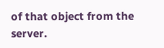of that object from the server.